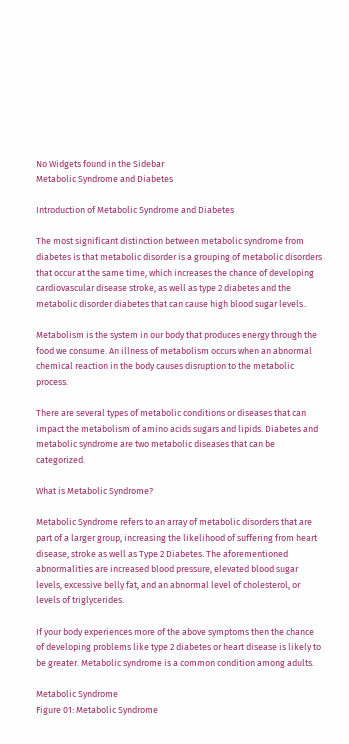No Widgets found in the Sidebar
Metabolic Syndrome and Diabetes

Introduction of Metabolic Syndrome and Diabetes

The most significant distinction between metabolic syndrome from diabetes is that metabolic disorder is a grouping of metabolic disorders that occur at the same time, which increases the chance of developing cardiovascular disease stroke, as well as type 2 diabetes and the metabolic disorder diabetes that can cause high blood sugar levels..

Metabolism is the system in our body that produces energy through the food we consume. An illness of metabolism occurs when an abnormal chemical reaction in the body causes disruption to the metabolic process.

There are several types of metabolic conditions or diseases that can impact the metabolism of amino acids sugars and lipids. Diabetes and metabolic syndrome are two metabolic diseases that can be categorized.

What is Metabolic Syndrome?

Metabolic Syndrome refers to an array of metabolic disorders that are part of a larger group, increasing the likelihood of suffering from heart disease, stroke as well as Type 2 Diabetes. The aforementioned abnormalities are increased blood pressure, elevated blood sugar levels, excessive belly fat, and an abnormal level of cholesterol, or levels of triglycerides.

If your body experiences more of the above symptoms then the chance of developing problems like type 2 diabetes or heart disease is likely to be greater. Metabolic syndrome is a common condition among adults.

Metabolic Syndrome
Figure 01: Metabolic Syndrome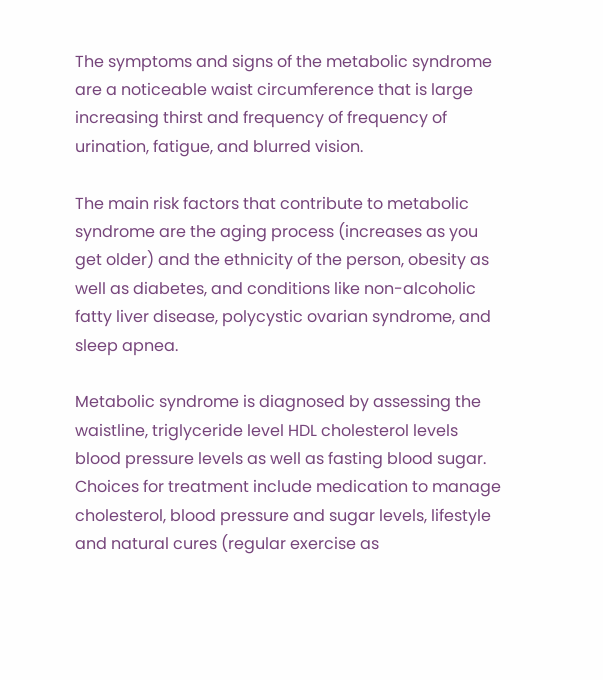The symptoms and signs of the metabolic syndrome are a noticeable waist circumference that is large increasing thirst and frequency of frequency of urination, fatigue, and blurred vision.

The main risk factors that contribute to metabolic syndrome are the aging process (increases as you get older) and the ethnicity of the person, obesity as well as diabetes, and conditions like non-alcoholic fatty liver disease, polycystic ovarian syndrome, and sleep apnea.

Metabolic syndrome is diagnosed by assessing the waistline, triglyceride level HDL cholesterol levels blood pressure levels as well as fasting blood sugar. Choices for treatment include medication to manage cholesterol, blood pressure and sugar levels, lifestyle and natural cures (regular exercise as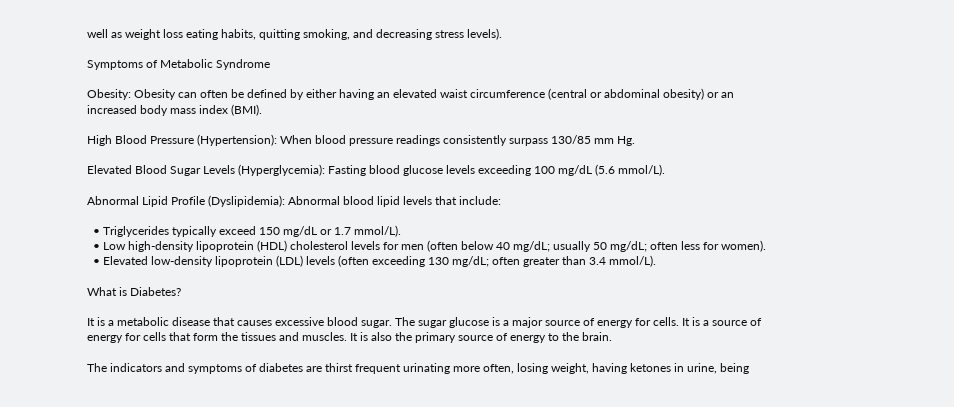well as weight loss eating habits, quitting smoking, and decreasing stress levels).

Symptoms of Metabolic Syndrome

Obesity: Obesity can often be defined by either having an elevated waist circumference (central or abdominal obesity) or an increased body mass index (BMI).

High Blood Pressure (Hypertension): When blood pressure readings consistently surpass 130/85 mm Hg.

Elevated Blood Sugar Levels (Hyperglycemia): Fasting blood glucose levels exceeding 100 mg/dL (5.6 mmol/L).

Abnormal Lipid Profile (Dyslipidemia): Abnormal blood lipid levels that include:

  • Triglycerides typically exceed 150 mg/dL or 1.7 mmol/L).
  • Low high-density lipoprotein (HDL) cholesterol levels for men (often below 40 mg/dL; usually 50 mg/dL; often less for women).
  • Elevated low-density lipoprotein (LDL) levels (often exceeding 130 mg/dL; often greater than 3.4 mmol/L).

What is Diabetes?

It is a metabolic disease that causes excessive blood sugar. The sugar glucose is a major source of energy for cells. It is a source of energy for cells that form the tissues and muscles. It is also the primary source of energy to the brain.

The indicators and symptoms of diabetes are thirst frequent urinating more often, losing weight, having ketones in urine, being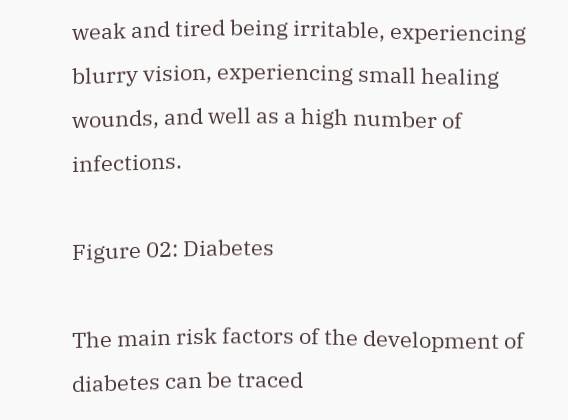weak and tired being irritable, experiencing blurry vision, experiencing small healing wounds, and well as a high number of infections.

Figure 02: Diabetes

The main risk factors of the development of diabetes can be traced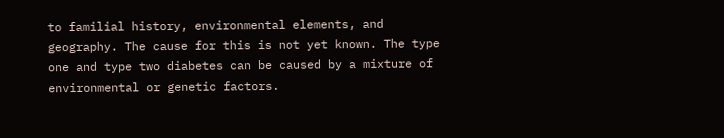to familial history, environmental elements, and geography. The cause for this is not yet known. The type one and type two diabetes can be caused by a mixture of environmental or genetic factors.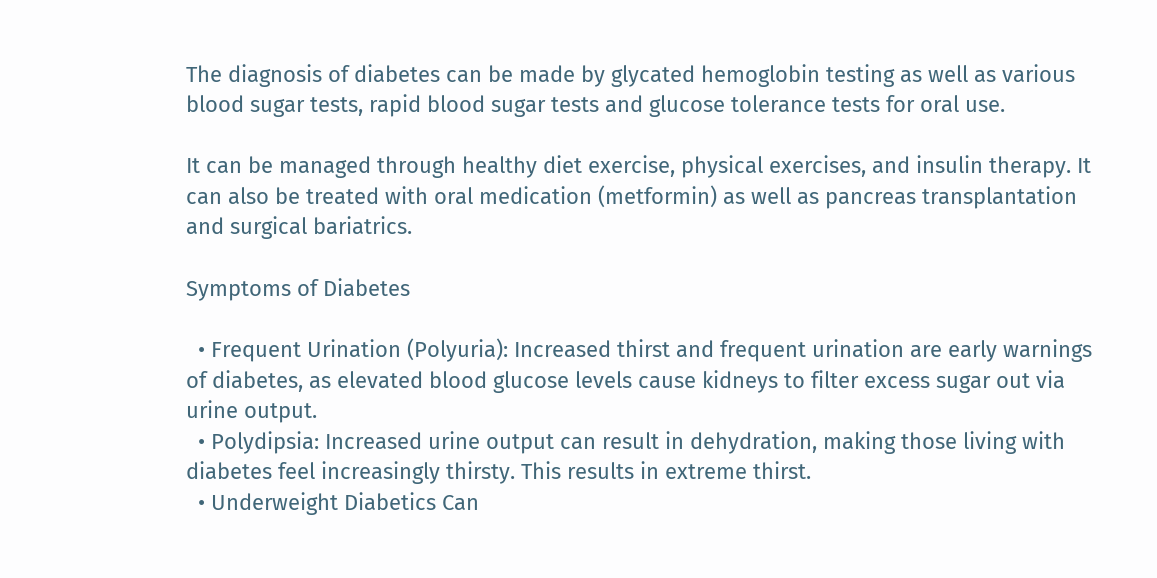The diagnosis of diabetes can be made by glycated hemoglobin testing as well as various blood sugar tests, rapid blood sugar tests and glucose tolerance tests for oral use.

It can be managed through healthy diet exercise, physical exercises, and insulin therapy. It can also be treated with oral medication (metformin) as well as pancreas transplantation and surgical bariatrics.

Symptoms of Diabetes

  • Frequent Urination (Polyuria): Increased thirst and frequent urination are early warnings of diabetes, as elevated blood glucose levels cause kidneys to filter excess sugar out via urine output.
  • Polydipsia: Increased urine output can result in dehydration, making those living with diabetes feel increasingly thirsty. This results in extreme thirst.
  • Underweight Diabetics Can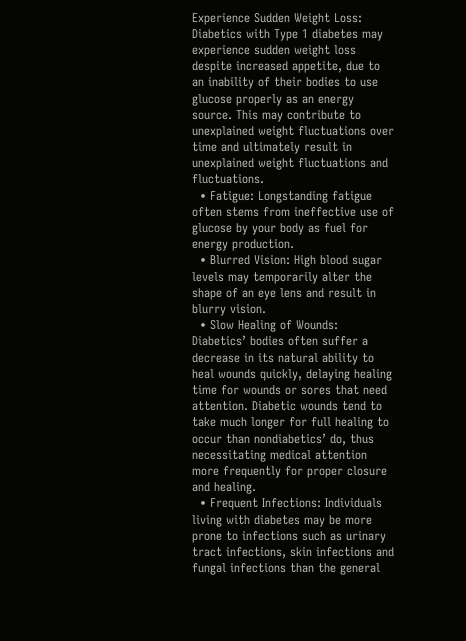Experience Sudden Weight Loss:  Diabetics with Type 1 diabetes may experience sudden weight loss despite increased appetite, due to an inability of their bodies to use glucose properly as an energy source. This may contribute to unexplained weight fluctuations over time and ultimately result in unexplained weight fluctuations and fluctuations.
  • Fatigue: Longstanding fatigue often stems from ineffective use of glucose by your body as fuel for energy production.
  • Blurred Vision: High blood sugar levels may temporarily alter the shape of an eye lens and result in blurry vision.
  • Slow Healing of Wounds: Diabetics’ bodies often suffer a decrease in its natural ability to heal wounds quickly, delaying healing time for wounds or sores that need attention. Diabetic wounds tend to take much longer for full healing to occur than nondiabetics’ do, thus necessitating medical attention more frequently for proper closure and healing.
  • Frequent Infections: Individuals living with diabetes may be more prone to infections such as urinary tract infections, skin infections and fungal infections than the general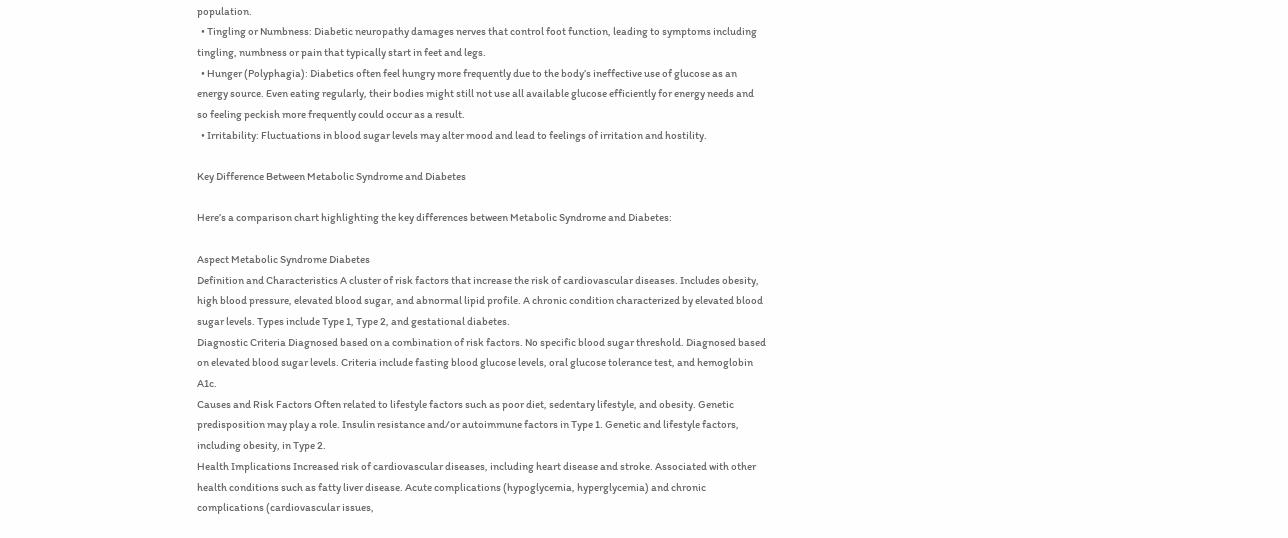population.
  • Tingling or Numbness: Diabetic neuropathy damages nerves that control foot function, leading to symptoms including tingling, numbness or pain that typically start in feet and legs.
  • Hunger (Polyphagia): Diabetics often feel hungry more frequently due to the body’s ineffective use of glucose as an energy source. Even eating regularly, their bodies might still not use all available glucose efficiently for energy needs and so feeling peckish more frequently could occur as a result.
  • Irritability: Fluctuations in blood sugar levels may alter mood and lead to feelings of irritation and hostility.

Key Difference Between Metabolic Syndrome and Diabetes

Here’s a comparison chart highlighting the key differences between Metabolic Syndrome and Diabetes:

Aspect Metabolic Syndrome Diabetes
Definition and Characteristics A cluster of risk factors that increase the risk of cardiovascular diseases. Includes obesity, high blood pressure, elevated blood sugar, and abnormal lipid profile. A chronic condition characterized by elevated blood sugar levels. Types include Type 1, Type 2, and gestational diabetes.
Diagnostic Criteria Diagnosed based on a combination of risk factors. No specific blood sugar threshold. Diagnosed based on elevated blood sugar levels. Criteria include fasting blood glucose levels, oral glucose tolerance test, and hemoglobin A1c.
Causes and Risk Factors Often related to lifestyle factors such as poor diet, sedentary lifestyle, and obesity. Genetic predisposition may play a role. Insulin resistance and/or autoimmune factors in Type 1. Genetic and lifestyle factors, including obesity, in Type 2.
Health Implications Increased risk of cardiovascular diseases, including heart disease and stroke. Associated with other health conditions such as fatty liver disease. Acute complications (hypoglycemia, hyperglycemia) and chronic complications (cardiovascular issues,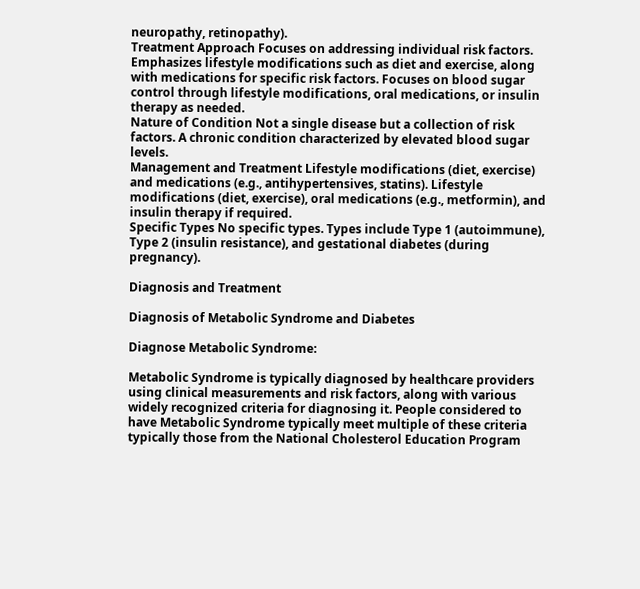neuropathy, retinopathy).
Treatment Approach Focuses on addressing individual risk factors. Emphasizes lifestyle modifications such as diet and exercise, along with medications for specific risk factors. Focuses on blood sugar control through lifestyle modifications, oral medications, or insulin therapy as needed.
Nature of Condition Not a single disease but a collection of risk factors. A chronic condition characterized by elevated blood sugar levels.
Management and Treatment Lifestyle modifications (diet, exercise) and medications (e.g., antihypertensives, statins). Lifestyle modifications (diet, exercise), oral medications (e.g., metformin), and insulin therapy if required.
Specific Types No specific types. Types include Type 1 (autoimmune), Type 2 (insulin resistance), and gestational diabetes (during pregnancy).

Diagnosis and Treatment

Diagnosis of Metabolic Syndrome and Diabetes

Diagnose Metabolic Syndrome:

Metabolic Syndrome is typically diagnosed by healthcare providers using clinical measurements and risk factors, along with various widely recognized criteria for diagnosing it. People considered to have Metabolic Syndrome typically meet multiple of these criteria typically those from the National Cholesterol Education Program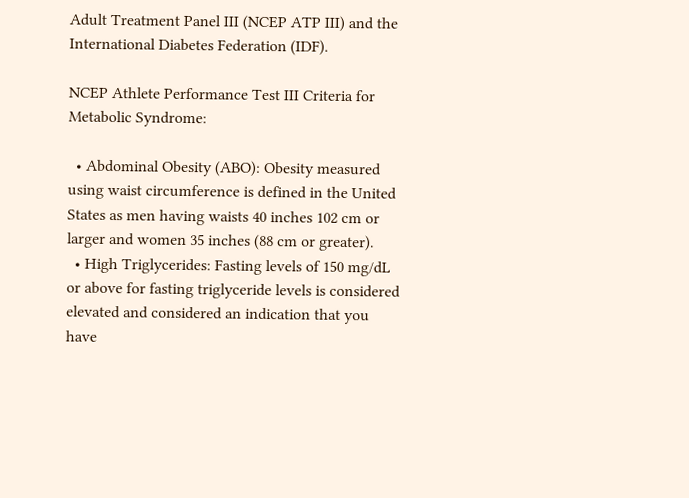Adult Treatment Panel III (NCEP ATP III) and the International Diabetes Federation (IDF).

NCEP Athlete Performance Test III Criteria for Metabolic Syndrome:

  • Abdominal Obesity (ABO): Obesity measured using waist circumference is defined in the United States as men having waists 40 inches 102 cm or larger and women 35 inches (88 cm or greater).
  • High Triglycerides: Fasting levels of 150 mg/dL or above for fasting triglyceride levels is considered elevated and considered an indication that you have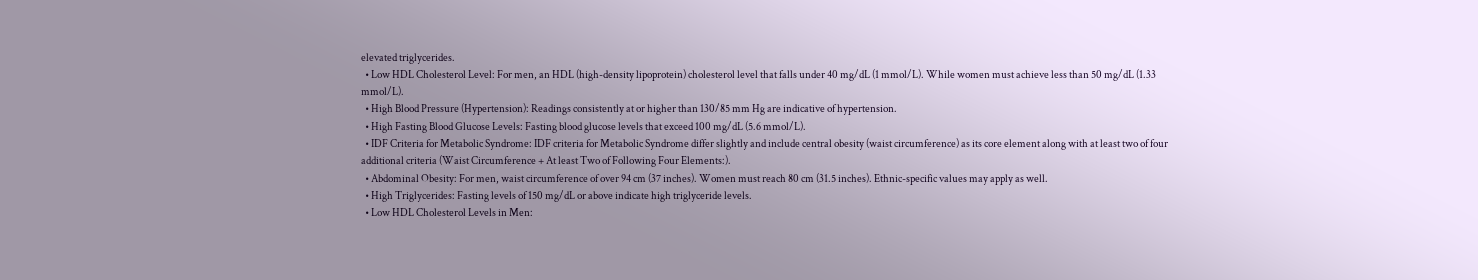elevated triglycerides.
  • Low HDL Cholesterol Level: For men, an HDL (high-density lipoprotein) cholesterol level that falls under 40 mg/dL (1 mmol/L). While women must achieve less than 50 mg/dL (1.33 mmol/L).
  • High Blood Pressure (Hypertension): Readings consistently at or higher than 130/85 mm Hg are indicative of hypertension.
  • High Fasting Blood Glucose Levels: Fasting blood glucose levels that exceed 100 mg/dL (5.6 mmol/L).
  • IDF Criteria for Metabolic Syndrome: IDF criteria for Metabolic Syndrome differ slightly and include central obesity (waist circumference) as its core element along with at least two of four additional criteria (Waist Circumference + At least Two of Following Four Elements:).
  • Abdominal Obesity: For men, waist circumference of over 94 cm (37 inches). Women must reach 80 cm (31.5 inches). Ethnic-specific values may apply as well.
  • High Triglycerides: Fasting levels of 150 mg/dL or above indicate high triglyceride levels.
  • Low HDL Cholesterol Levels in Men: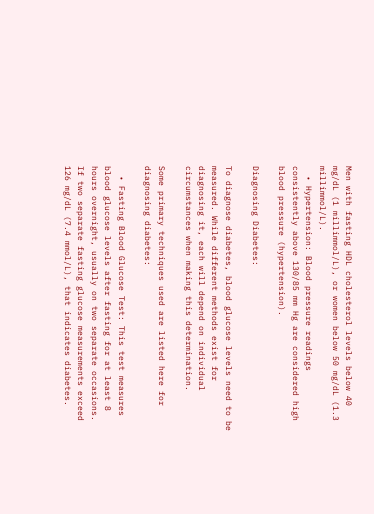Men with fasting HDL cholesterol levels below 40 mg/dL (1 millimmol/L), or women below 50 mg/dL (1.3 millimmol/L).
  • Hypertension: Blood pressure readings consistently above 130/85 mm Hg are considered high blood pressure (hypertension).

Diagnosing Diabetes:

To diagnose diabetes, blood glucose levels need to be measured. While different methods exist for diagnosing it, each will depend on individual circumstances when making this determination.

Some primary techniques used are listed here for diagnosing diabetes:

  • Fasting Blood Glucose Test: This test measures blood glucose levels after fasting for at least 8 hours overnight, usually on two separate occasions. If two separate fasting glucose measurements exceed 126 mg/dL (7.4 mmol/L), that indicates diabetes.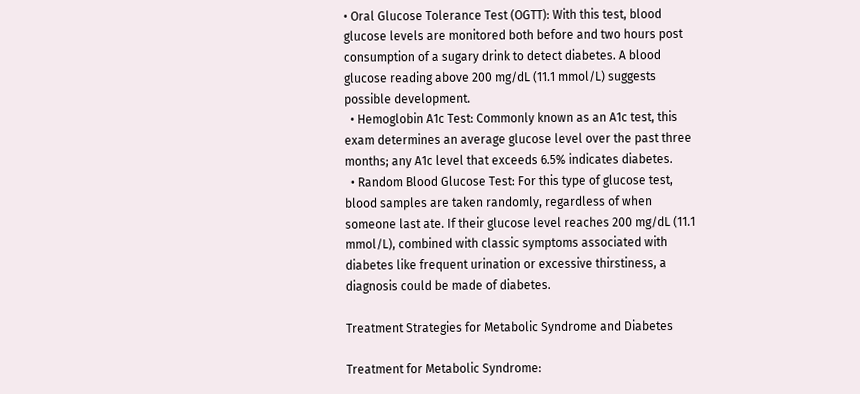• Oral Glucose Tolerance Test (OGTT): With this test, blood glucose levels are monitored both before and two hours post consumption of a sugary drink to detect diabetes. A blood glucose reading above 200 mg/dL (11.1 mmol/L) suggests possible development.
  • Hemoglobin A1c Test: Commonly known as an A1c test, this exam determines an average glucose level over the past three months; any A1c level that exceeds 6.5% indicates diabetes.
  • Random Blood Glucose Test: For this type of glucose test, blood samples are taken randomly, regardless of when someone last ate. If their glucose level reaches 200 mg/dL (11.1 mmol/L), combined with classic symptoms associated with diabetes like frequent urination or excessive thirstiness, a diagnosis could be made of diabetes.

Treatment Strategies for Metabolic Syndrome and Diabetes

Treatment for Metabolic Syndrome: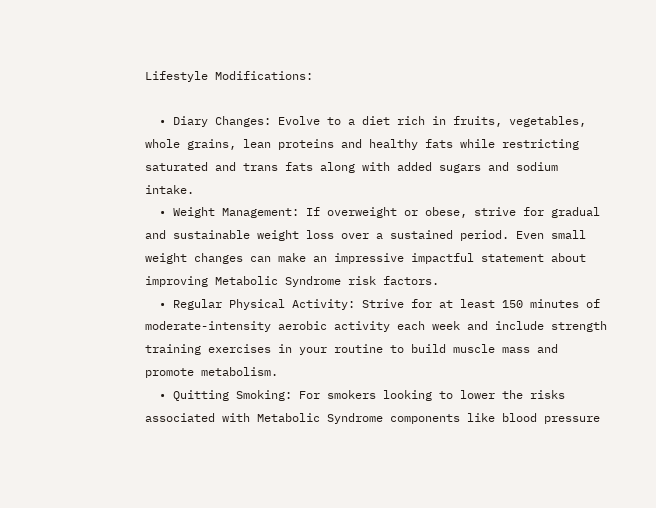Lifestyle Modifications:

  • Diary Changes: Evolve to a diet rich in fruits, vegetables, whole grains, lean proteins and healthy fats while restricting saturated and trans fats along with added sugars and sodium intake.
  • Weight Management: If overweight or obese, strive for gradual and sustainable weight loss over a sustained period. Even small weight changes can make an impressive impactful statement about improving Metabolic Syndrome risk factors.
  • Regular Physical Activity: Strive for at least 150 minutes of moderate-intensity aerobic activity each week and include strength training exercises in your routine to build muscle mass and promote metabolism.
  • Quitting Smoking: For smokers looking to lower the risks associated with Metabolic Syndrome components like blood pressure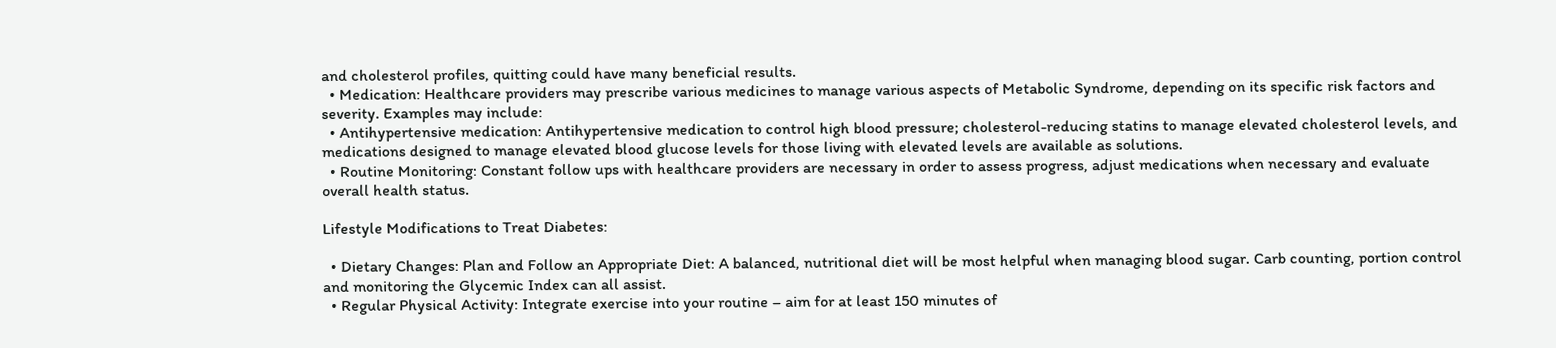and cholesterol profiles, quitting could have many beneficial results.
  • Medication: Healthcare providers may prescribe various medicines to manage various aspects of Metabolic Syndrome, depending on its specific risk factors and severity. Examples may include:
  • Antihypertensive medication: Antihypertensive medication to control high blood pressure; cholesterol-reducing statins to manage elevated cholesterol levels, and medications designed to manage elevated blood glucose levels for those living with elevated levels are available as solutions.
  • Routine Monitoring: Constant follow ups with healthcare providers are necessary in order to assess progress, adjust medications when necessary and evaluate overall health status.

Lifestyle Modifications to Treat Diabetes:

  • Dietary Changes: Plan and Follow an Appropriate Diet: A balanced, nutritional diet will be most helpful when managing blood sugar. Carb counting, portion control and monitoring the Glycemic Index can all assist.
  • Regular Physical Activity: Integrate exercise into your routine – aim for at least 150 minutes of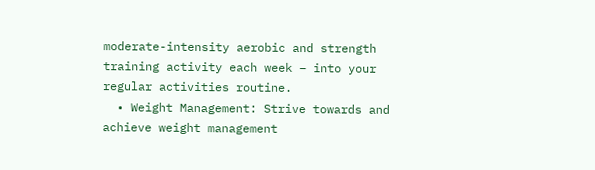moderate-intensity aerobic and strength training activity each week – into your regular activities routine.
  • Weight Management: Strive towards and achieve weight management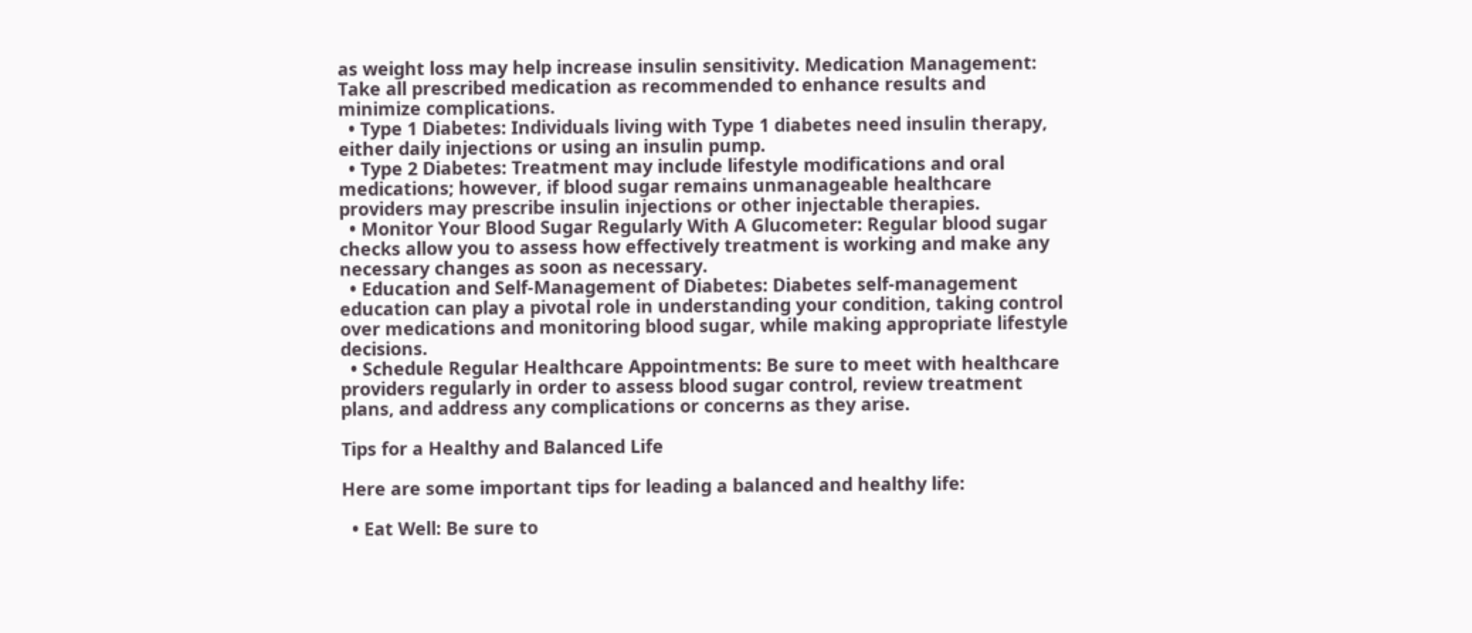as weight loss may help increase insulin sensitivity. Medication Management: Take all prescribed medication as recommended to enhance results and minimize complications.
  • Type 1 Diabetes: Individuals living with Type 1 diabetes need insulin therapy, either daily injections or using an insulin pump.
  • Type 2 Diabetes: Treatment may include lifestyle modifications and oral medications; however, if blood sugar remains unmanageable healthcare providers may prescribe insulin injections or other injectable therapies.
  • Monitor Your Blood Sugar Regularly With A Glucometer: Regular blood sugar checks allow you to assess how effectively treatment is working and make any necessary changes as soon as necessary.
  • Education and Self-Management of Diabetes: Diabetes self-management education can play a pivotal role in understanding your condition, taking control over medications and monitoring blood sugar, while making appropriate lifestyle decisions.
  • Schedule Regular Healthcare Appointments: Be sure to meet with healthcare providers regularly in order to assess blood sugar control, review treatment plans, and address any complications or concerns as they arise.

Tips for a Healthy and Balanced Life

Here are some important tips for leading a balanced and healthy life:

  • Eat Well: Be sure to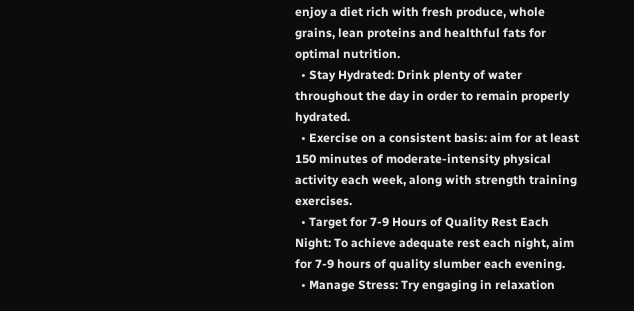enjoy a diet rich with fresh produce, whole grains, lean proteins and healthful fats for optimal nutrition.
  • Stay Hydrated: Drink plenty of water throughout the day in order to remain properly hydrated.
  • Exercise on a consistent basis: aim for at least 150 minutes of moderate-intensity physical activity each week, along with strength training exercises.
  • Target for 7-9 Hours of Quality Rest Each Night: To achieve adequate rest each night, aim for 7-9 hours of quality slumber each evening.
  • Manage Stress: Try engaging in relaxation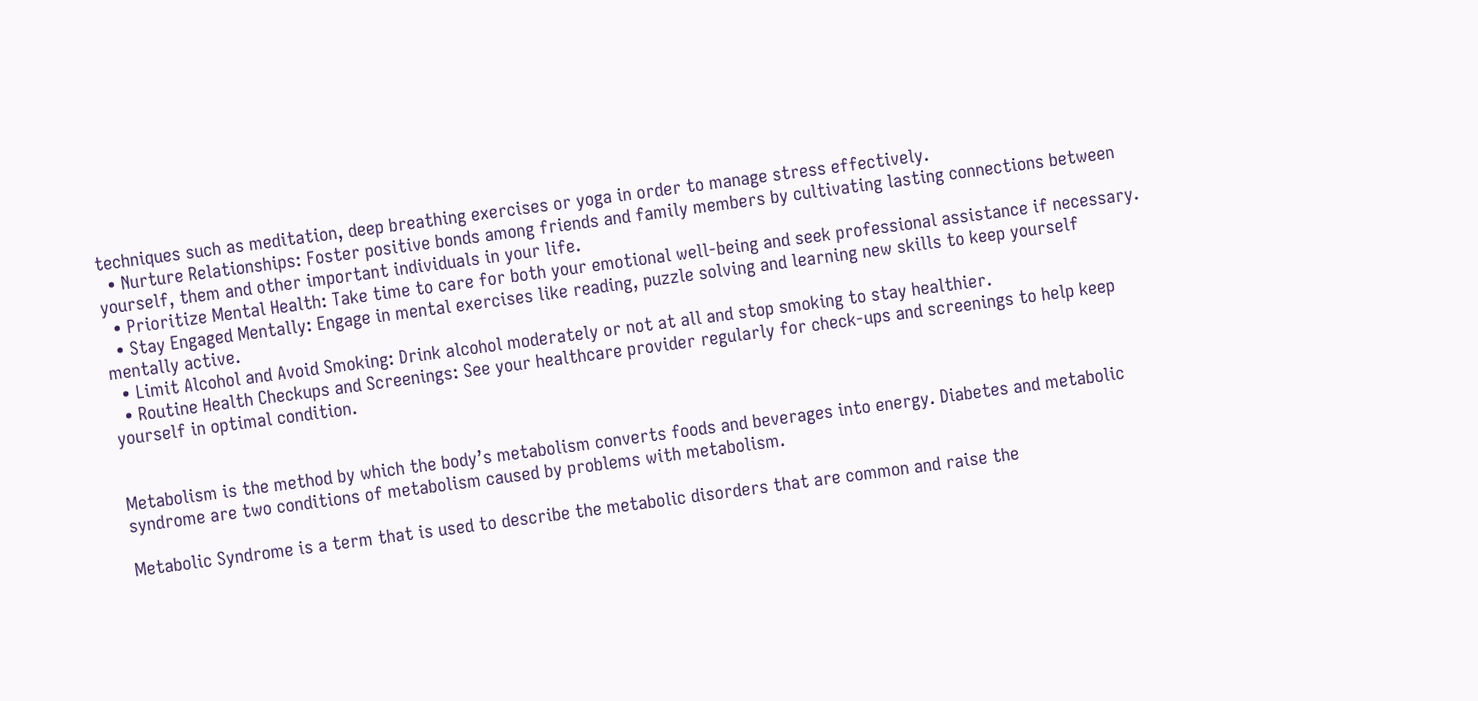techniques such as meditation, deep breathing exercises or yoga in order to manage stress effectively.
  • Nurture Relationships: Foster positive bonds among friends and family members by cultivating lasting connections between yourself, them and other important individuals in your life.
  • Prioritize Mental Health: Take time to care for both your emotional well-being and seek professional assistance if necessary.
  • Stay Engaged Mentally: Engage in mental exercises like reading, puzzle solving and learning new skills to keep yourself mentally active.
  • Limit Alcohol and Avoid Smoking: Drink alcohol moderately or not at all and stop smoking to stay healthier.
  • Routine Health Checkups and Screenings: See your healthcare provider regularly for check-ups and screenings to help keep yourself in optimal condition.


Metabolism is the method by which the body’s metabolism converts foods and beverages into energy. Diabetes and metabolic syndrome are two conditions of metabolism caused by problems with metabolism.

Metabolic Syndrome is a term that is used to describe the metabolic disorders that are common and raise the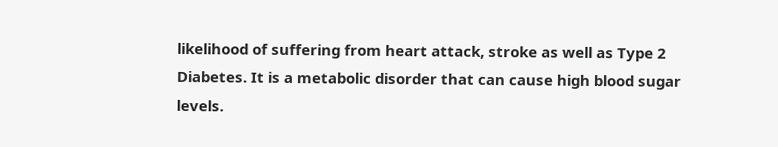likelihood of suffering from heart attack, stroke as well as Type 2 Diabetes. It is a metabolic disorder that can cause high blood sugar levels.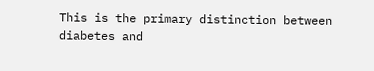This is the primary distinction between diabetes and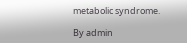metabolic syndrome.

By admin